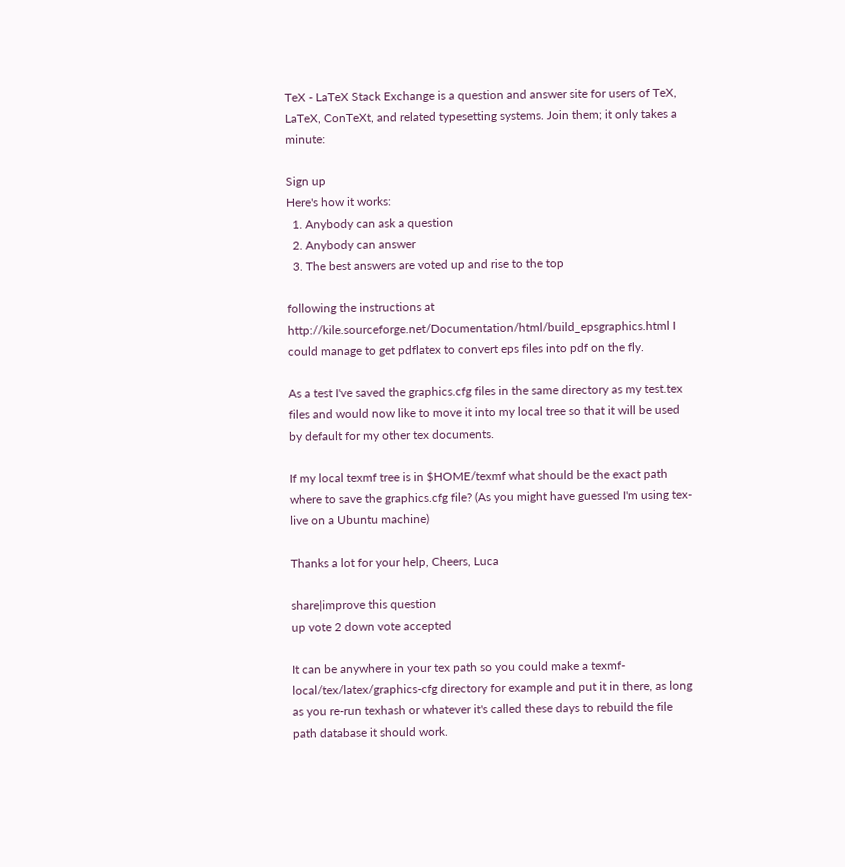TeX - LaTeX Stack Exchange is a question and answer site for users of TeX, LaTeX, ConTeXt, and related typesetting systems. Join them; it only takes a minute:

Sign up
Here's how it works:
  1. Anybody can ask a question
  2. Anybody can answer
  3. The best answers are voted up and rise to the top

following the instructions at http://kile.sourceforge.net/Documentation/html/build_epsgraphics.html I could manage to get pdflatex to convert eps files into pdf on the fly.

As a test I've saved the graphics.cfg files in the same directory as my test.tex files and would now like to move it into my local tree so that it will be used by default for my other tex documents.

If my local texmf tree is in $HOME/texmf what should be the exact path where to save the graphics.cfg file? (As you might have guessed I'm using tex-live on a Ubuntu machine)

Thanks a lot for your help, Cheers, Luca

share|improve this question
up vote 2 down vote accepted

It can be anywhere in your tex path so you could make a texmf-local/tex/latex/graphics-cfg directory for example and put it in there, as long as you re-run texhash or whatever it's called these days to rebuild the file path database it should work.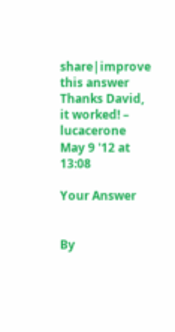share|improve this answer
Thanks David, it worked! – lucacerone May 9 '12 at 13:08

Your Answer


By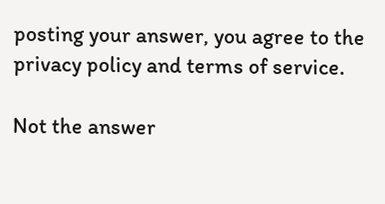posting your answer, you agree to the privacy policy and terms of service.

Not the answer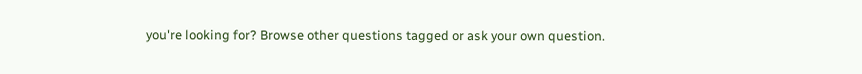you're looking for? Browse other questions tagged or ask your own question.